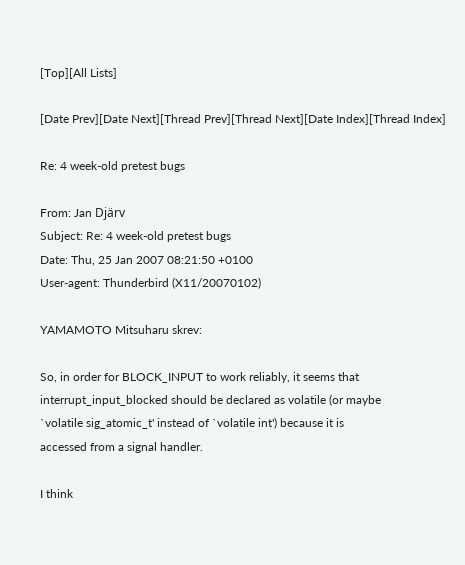[Top][All Lists]

[Date Prev][Date Next][Thread Prev][Thread Next][Date Index][Thread Index]

Re: 4 week-old pretest bugs

From: Jan Djärv
Subject: Re: 4 week-old pretest bugs
Date: Thu, 25 Jan 2007 08:21:50 +0100
User-agent: Thunderbird (X11/20070102)

YAMAMOTO Mitsuharu skrev:

So, in order for BLOCK_INPUT to work reliably, it seems that
interrupt_input_blocked should be declared as volatile (or maybe
`volatile sig_atomic_t' instead of `volatile int') because it is
accessed from a signal handler.

I think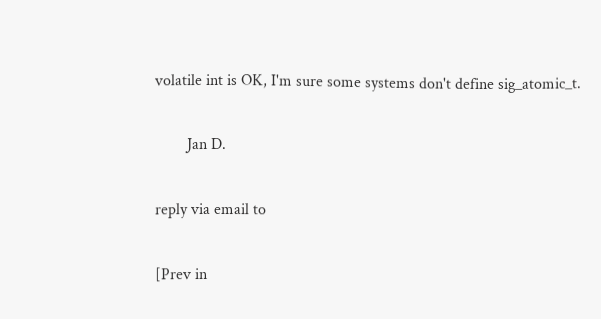volatile int is OK, I'm sure some systems don't define sig_atomic_t.

        Jan D.

reply via email to

[Prev in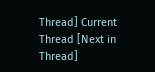Thread] Current Thread [Next in Thread]